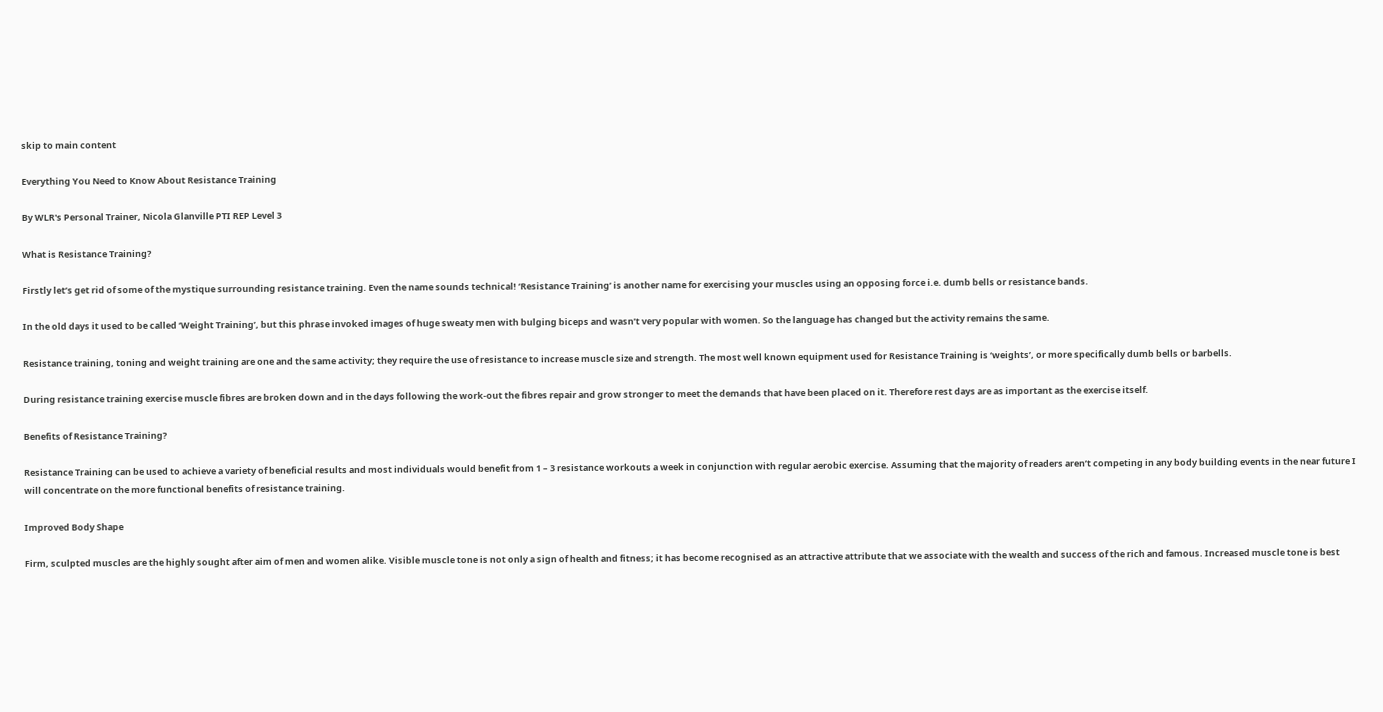skip to main content

Everything You Need to Know About Resistance Training

By WLR's Personal Trainer, Nicola Glanville PTI REP Level 3

What is Resistance Training?

Firstly let’s get rid of some of the mystique surrounding resistance training. Even the name sounds technical! ‘Resistance Training’ is another name for exercising your muscles using an opposing force i.e. dumb bells or resistance bands.

In the old days it used to be called ‘Weight Training’, but this phrase invoked images of huge sweaty men with bulging biceps and wasn’t very popular with women. So the language has changed but the activity remains the same.

Resistance training, toning and weight training are one and the same activity; they require the use of resistance to increase muscle size and strength. The most well known equipment used for Resistance Training is ‘weights’, or more specifically dumb bells or barbells.

During resistance training exercise muscle fibres are broken down and in the days following the work-out the fibres repair and grow stronger to meet the demands that have been placed on it. Therefore rest days are as important as the exercise itself.

Benefits of Resistance Training?

Resistance Training can be used to achieve a variety of beneficial results and most individuals would benefit from 1 – 3 resistance workouts a week in conjunction with regular aerobic exercise. Assuming that the majority of readers aren’t competing in any body building events in the near future I will concentrate on the more functional benefits of resistance training.

Improved Body Shape

Firm, sculpted muscles are the highly sought after aim of men and women alike. Visible muscle tone is not only a sign of health and fitness; it has become recognised as an attractive attribute that we associate with the wealth and success of the rich and famous. Increased muscle tone is best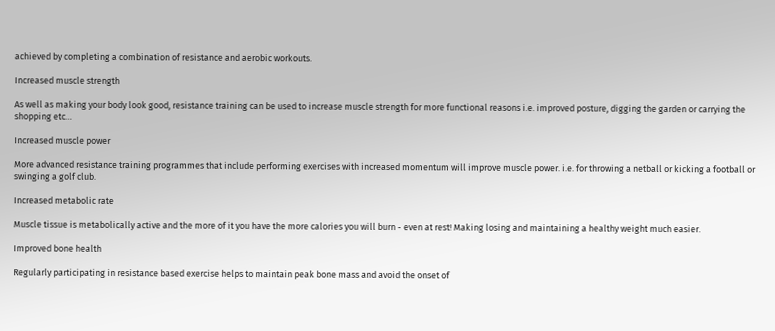achieved by completing a combination of resistance and aerobic workouts.

Increased muscle strength

As well as making your body look good, resistance training can be used to increase muscle strength for more functional reasons i.e. improved posture, digging the garden or carrying the shopping etc…

Increased muscle power

More advanced resistance training programmes that include performing exercises with increased momentum will improve muscle power. i.e. for throwing a netball or kicking a football or swinging a golf club.

Increased metabolic rate

Muscle tissue is metabolically active and the more of it you have the more calories you will burn - even at rest! Making losing and maintaining a healthy weight much easier.

Improved bone health

Regularly participating in resistance based exercise helps to maintain peak bone mass and avoid the onset of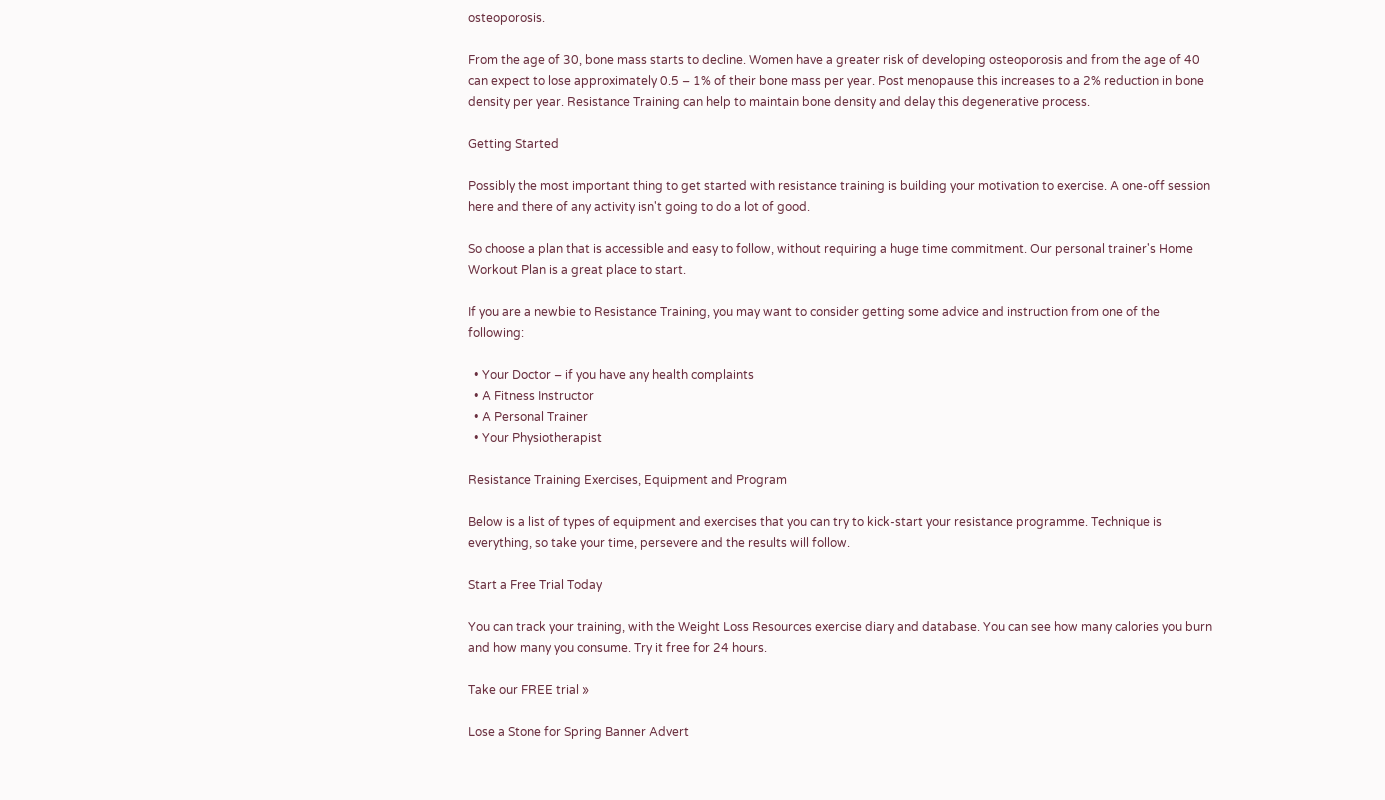osteoporosis.

From the age of 30, bone mass starts to decline. Women have a greater risk of developing osteoporosis and from the age of 40 can expect to lose approximately 0.5 – 1% of their bone mass per year. Post menopause this increases to a 2% reduction in bone density per year. Resistance Training can help to maintain bone density and delay this degenerative process.

Getting Started

Possibly the most important thing to get started with resistance training is building your motivation to exercise. A one-off session here and there of any activity isn't going to do a lot of good.

So choose a plan that is accessible and easy to follow, without requiring a huge time commitment. Our personal trainer's Home Workout Plan is a great place to start.

If you are a newbie to Resistance Training, you may want to consider getting some advice and instruction from one of the following:

  • Your Doctor – if you have any health complaints
  • A Fitness Instructor
  • A Personal Trainer
  • Your Physiotherapist

Resistance Training Exercises, Equipment and Program

Below is a list of types of equipment and exercises that you can try to kick-start your resistance programme. Technique is everything, so take your time, persevere and the results will follow.

Start a Free Trial Today

You can track your training, with the Weight Loss Resources exercise diary and database. You can see how many calories you burn and how many you consume. Try it free for 24 hours.

Take our FREE trial »

Lose a Stone for Spring Banner Advert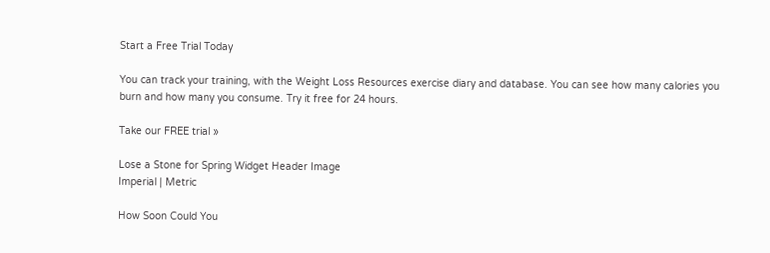Start a Free Trial Today

You can track your training, with the Weight Loss Resources exercise diary and database. You can see how many calories you burn and how many you consume. Try it free for 24 hours.

Take our FREE trial »

Lose a Stone for Spring Widget Header Image
Imperial | Metric

How Soon Could You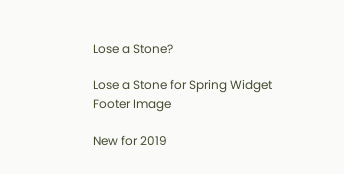Lose a Stone?

Lose a Stone for Spring Widget Footer Image

New for 2019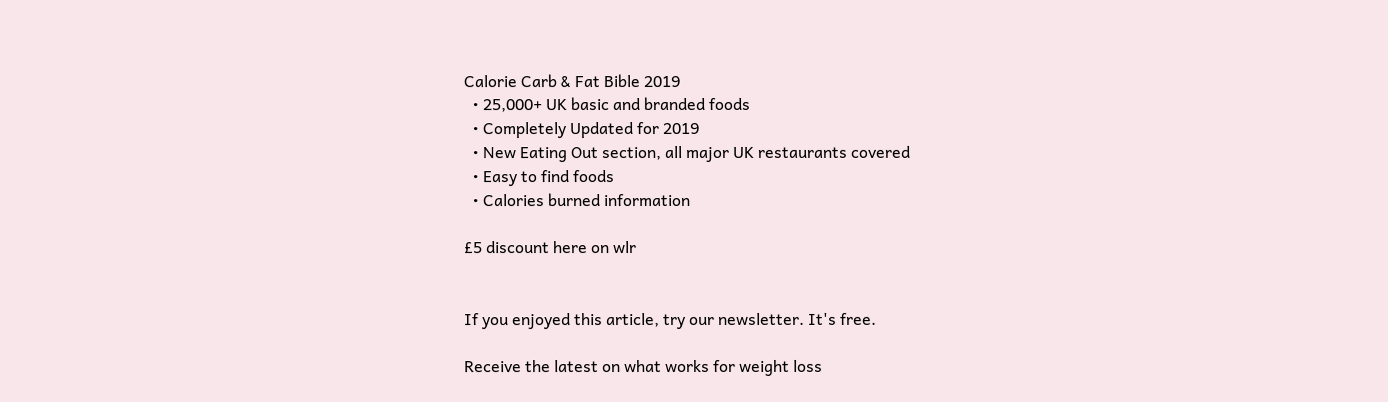Calorie Carb & Fat Bible 2019
  • 25,000+ UK basic and branded foods
  • Completely Updated for 2019
  • New Eating Out section, all major UK restaurants covered
  • Easy to find foods
  • Calories burned information

£5 discount here on wlr


If you enjoyed this article, try our newsletter. It's free.

Receive the latest on what works for weight loss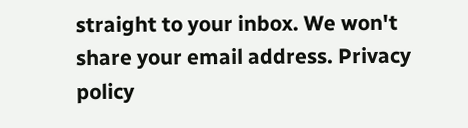straight to your inbox. We won't share your email address. Privacy policy